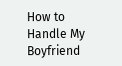How to Handle My Boyfriend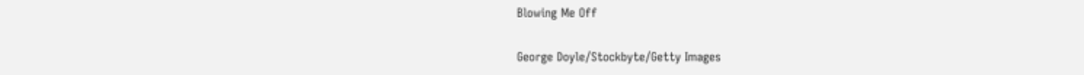Blowing Me Off

George Doyle/Stockbyte/Getty Images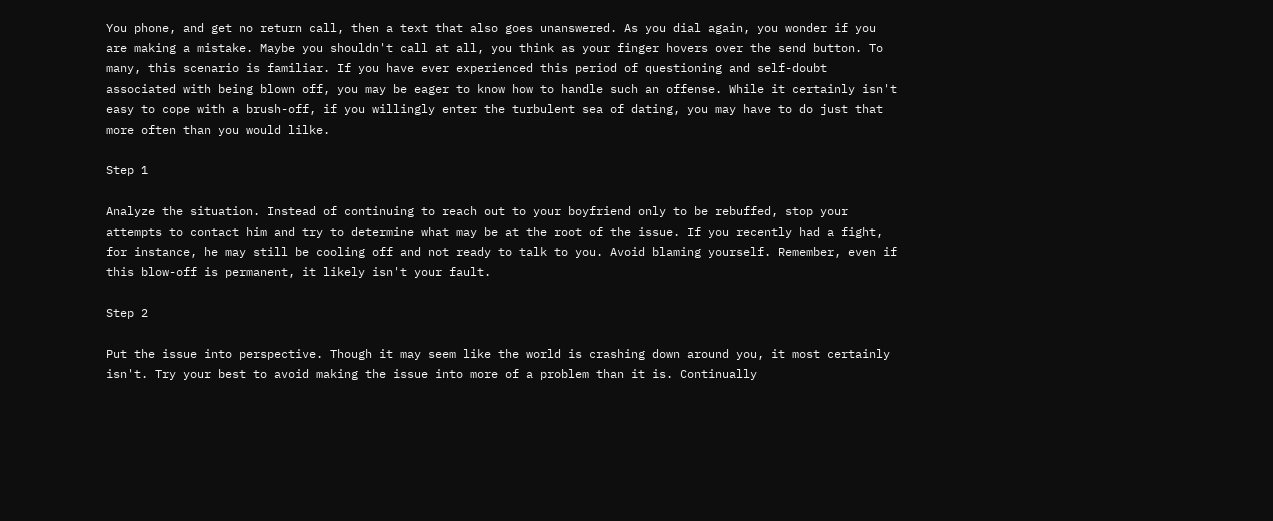You phone, and get no return call, then a text that also goes unanswered. As you dial again, you wonder if you are making a mistake. Maybe you shouldn't call at all, you think as your finger hovers over the send button. To many, this scenario is familiar. If you have ever experienced this period of questioning and self-doubt associated with being blown off, you may be eager to know how to handle such an offense. While it certainly isn't easy to cope with a brush-off, if you willingly enter the turbulent sea of dating, you may have to do just that more often than you would lilke.

Step 1

Analyze the situation. Instead of continuing to reach out to your boyfriend only to be rebuffed, stop your attempts to contact him and try to determine what may be at the root of the issue. If you recently had a fight, for instance, he may still be cooling off and not ready to talk to you. Avoid blaming yourself. Remember, even if this blow-off is permanent, it likely isn't your fault.

Step 2

Put the issue into perspective. Though it may seem like the world is crashing down around you, it most certainly isn't. Try your best to avoid making the issue into more of a problem than it is. Continually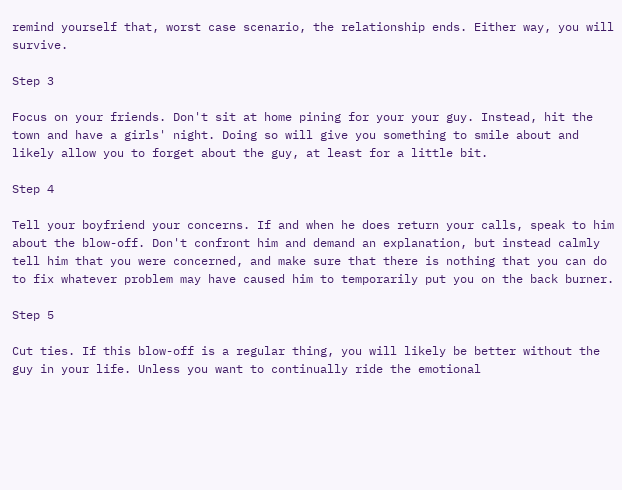remind yourself that, worst case scenario, the relationship ends. Either way, you will survive.

Step 3

Focus on your friends. Don't sit at home pining for your your guy. Instead, hit the town and have a girls' night. Doing so will give you something to smile about and likely allow you to forget about the guy, at least for a little bit.

Step 4

Tell your boyfriend your concerns. If and when he does return your calls, speak to him about the blow-off. Don't confront him and demand an explanation, but instead calmly tell him that you were concerned, and make sure that there is nothing that you can do to fix whatever problem may have caused him to temporarily put you on the back burner.

Step 5

Cut ties. If this blow-off is a regular thing, you will likely be better without the guy in your life. Unless you want to continually ride the emotional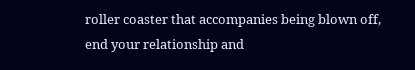roller coaster that accompanies being blown off, end your relationship and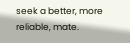seek a better, more reliable, mate.